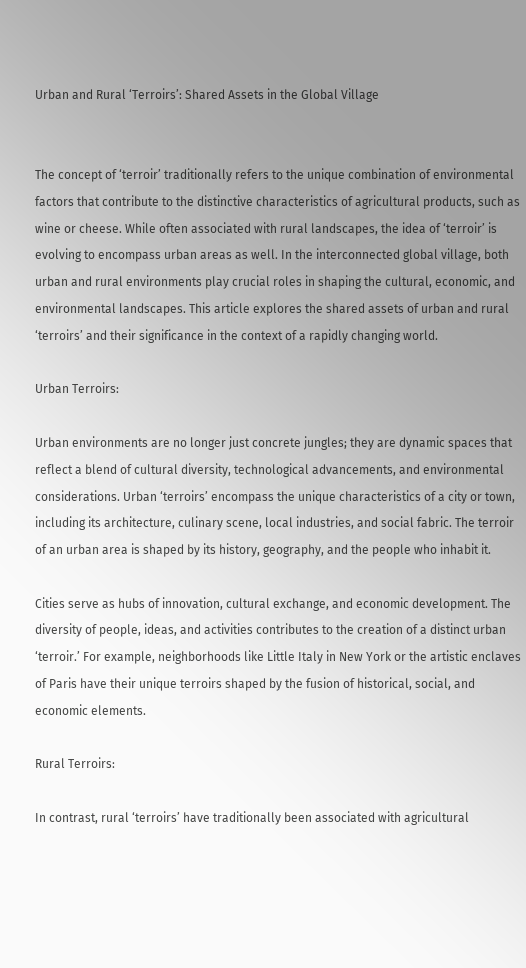Urban and Rural ‘Terroirs’: Shared Assets in the Global Village


The concept of ‘terroir’ traditionally refers to the unique combination of environmental factors that contribute to the distinctive characteristics of agricultural products, such as wine or cheese. While often associated with rural landscapes, the idea of ‘terroir’ is evolving to encompass urban areas as well. In the interconnected global village, both urban and rural environments play crucial roles in shaping the cultural, economic, and environmental landscapes. This article explores the shared assets of urban and rural ‘terroirs’ and their significance in the context of a rapidly changing world.

Urban Terroirs:

Urban environments are no longer just concrete jungles; they are dynamic spaces that reflect a blend of cultural diversity, technological advancements, and environmental considerations. Urban ‘terroirs’ encompass the unique characteristics of a city or town, including its architecture, culinary scene, local industries, and social fabric. The terroir of an urban area is shaped by its history, geography, and the people who inhabit it.

Cities serve as hubs of innovation, cultural exchange, and economic development. The diversity of people, ideas, and activities contributes to the creation of a distinct urban ‘terroir.’ For example, neighborhoods like Little Italy in New York or the artistic enclaves of Paris have their unique terroirs shaped by the fusion of historical, social, and economic elements.

Rural Terroirs:

In contrast, rural ‘terroirs’ have traditionally been associated with agricultural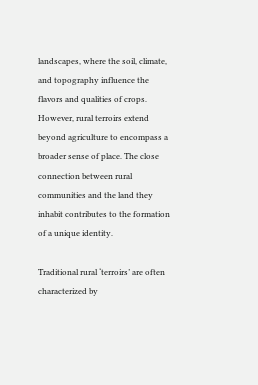landscapes, where the soil, climate, and topography influence the flavors and qualities of crops. However, rural terroirs extend beyond agriculture to encompass a broader sense of place. The close connection between rural communities and the land they inhabit contributes to the formation of a unique identity.

Traditional rural ‘terroirs’ are often characterized by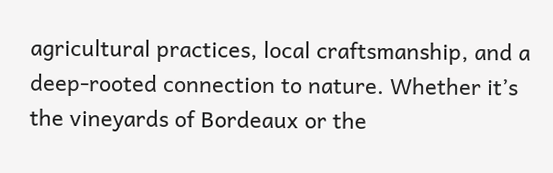agricultural practices, local craftsmanship, and a deep-rooted connection to nature. Whether it’s the vineyards of Bordeaux or the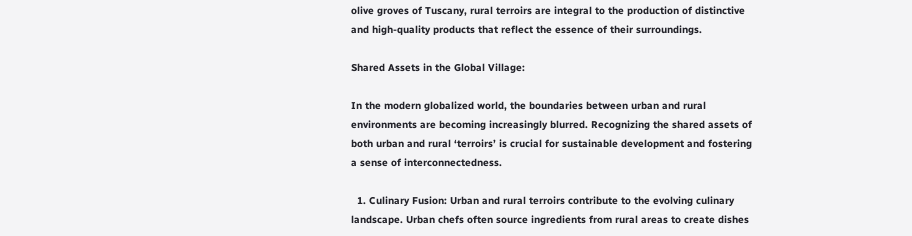olive groves of Tuscany, rural terroirs are integral to the production of distinctive and high-quality products that reflect the essence of their surroundings.

Shared Assets in the Global Village:

In the modern globalized world, the boundaries between urban and rural environments are becoming increasingly blurred. Recognizing the shared assets of both urban and rural ‘terroirs’ is crucial for sustainable development and fostering a sense of interconnectedness.

  1. Culinary Fusion: Urban and rural terroirs contribute to the evolving culinary landscape. Urban chefs often source ingredients from rural areas to create dishes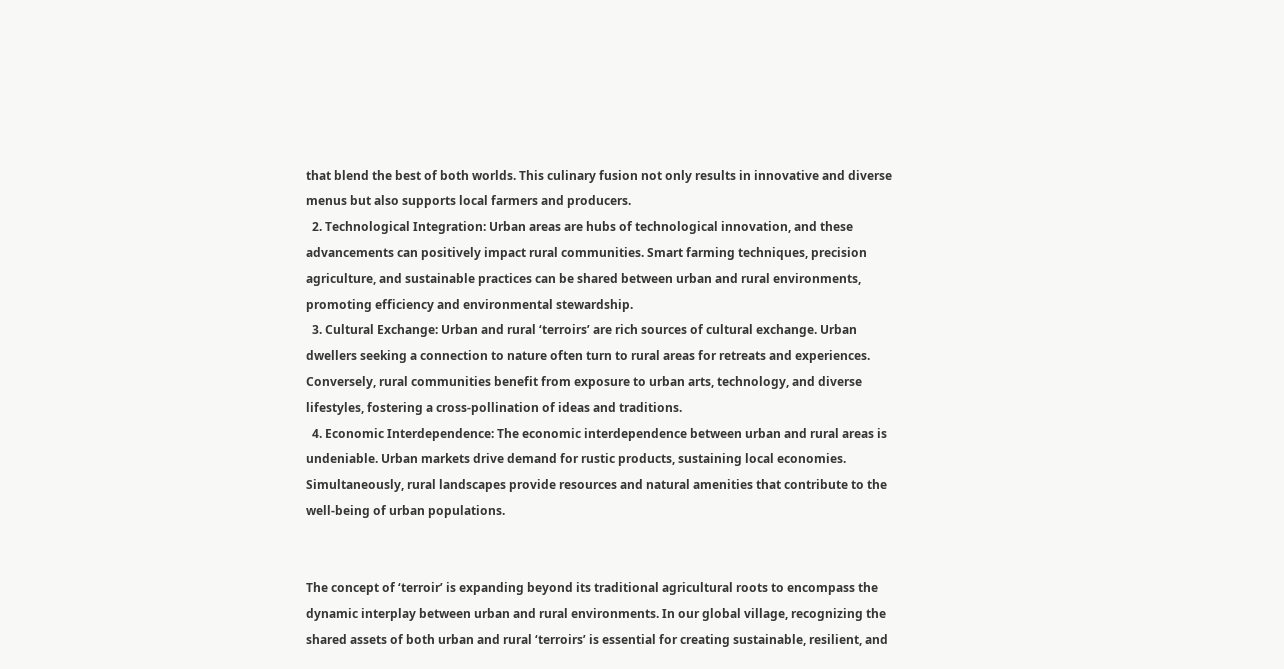that blend the best of both worlds. This culinary fusion not only results in innovative and diverse menus but also supports local farmers and producers.
  2. Technological Integration: Urban areas are hubs of technological innovation, and these advancements can positively impact rural communities. Smart farming techniques, precision agriculture, and sustainable practices can be shared between urban and rural environments, promoting efficiency and environmental stewardship.
  3. Cultural Exchange: Urban and rural ‘terroirs’ are rich sources of cultural exchange. Urban dwellers seeking a connection to nature often turn to rural areas for retreats and experiences. Conversely, rural communities benefit from exposure to urban arts, technology, and diverse lifestyles, fostering a cross-pollination of ideas and traditions.
  4. Economic Interdependence: The economic interdependence between urban and rural areas is undeniable. Urban markets drive demand for rustic products, sustaining local economies. Simultaneously, rural landscapes provide resources and natural amenities that contribute to the well-being of urban populations.


The concept of ‘terroir’ is expanding beyond its traditional agricultural roots to encompass the dynamic interplay between urban and rural environments. In our global village, recognizing the shared assets of both urban and rural ‘terroirs’ is essential for creating sustainable, resilient, and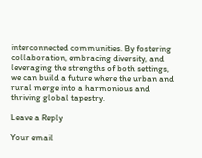interconnected communities. By fostering collaboration, embracing diversity, and leveraging the strengths of both settings, we can build a future where the urban and rural merge into a harmonious and thriving global tapestry.

Leave a Reply

Your email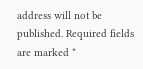address will not be published. Required fields are marked *